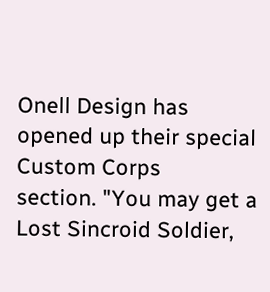Onell Design has opened up their special Custom Corps
section. "You may get a Lost Sincroid Soldier,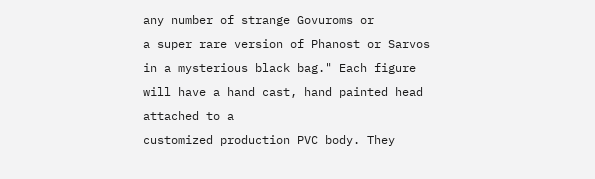any number of strange Govuroms or
a super rare version of Phanost or Sarvos in a mysterious black bag." Each figure will have a hand cast, hand painted head attached to a
customized production PVC body. They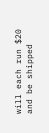will each run $20 and be shipped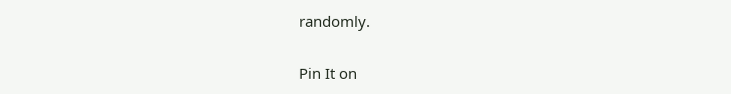randomly.

Pin It on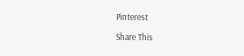Pinterest

Share This